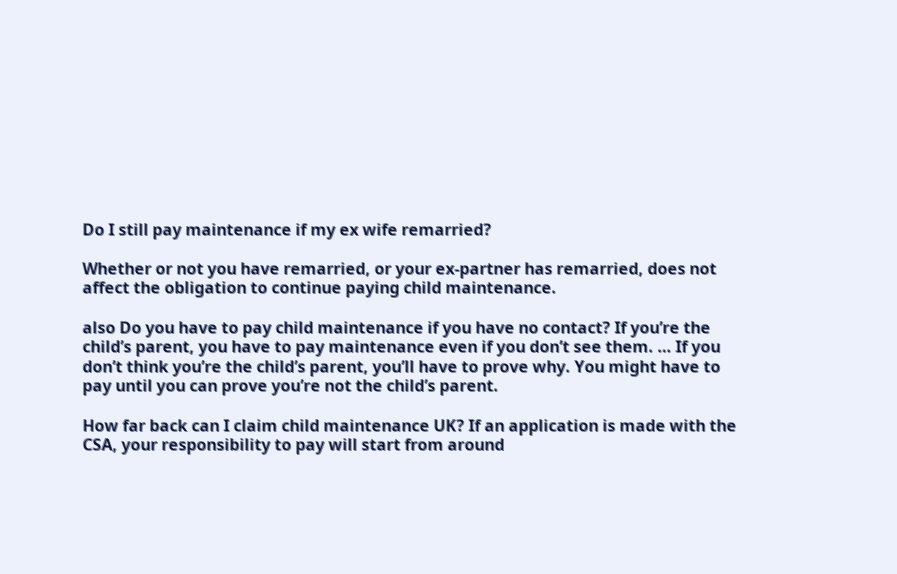Do I still pay maintenance if my ex wife remarried?

Whether or not you have remarried, or your ex-partner has remarried, does not affect the obligation to continue paying child maintenance.

also Do you have to pay child maintenance if you have no contact? If you’re the child’s parent, you have to pay maintenance even if you don’t see them. … If you don’t think you’re the child’s parent, you’ll have to prove why. You might have to pay until you can prove you’re not the child’s parent.

How far back can I claim child maintenance UK? If an application is made with the CSA, your responsibility to pay will start from around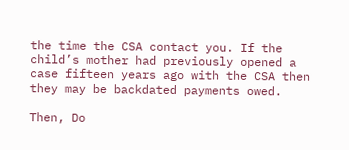the time the CSA contact you. If the child’s mother had previously opened a case fifteen years ago with the CSA then they may be backdated payments owed.

Then, Do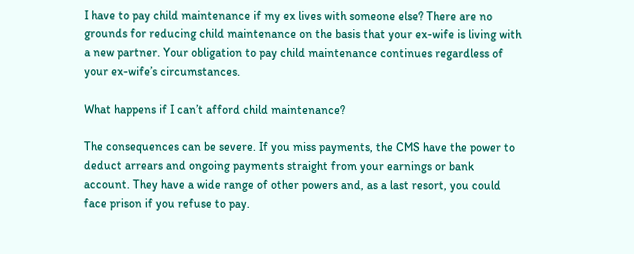I have to pay child maintenance if my ex lives with someone else? There are no grounds for reducing child maintenance on the basis that your ex-wife is living with a new partner. Your obligation to pay child maintenance continues regardless of your ex-wife’s circumstances.

What happens if I can’t afford child maintenance?

The consequences can be severe. If you miss payments, the CMS have the power to deduct arrears and ongoing payments straight from your earnings or bank account. They have a wide range of other powers and, as a last resort, you could face prison if you refuse to pay.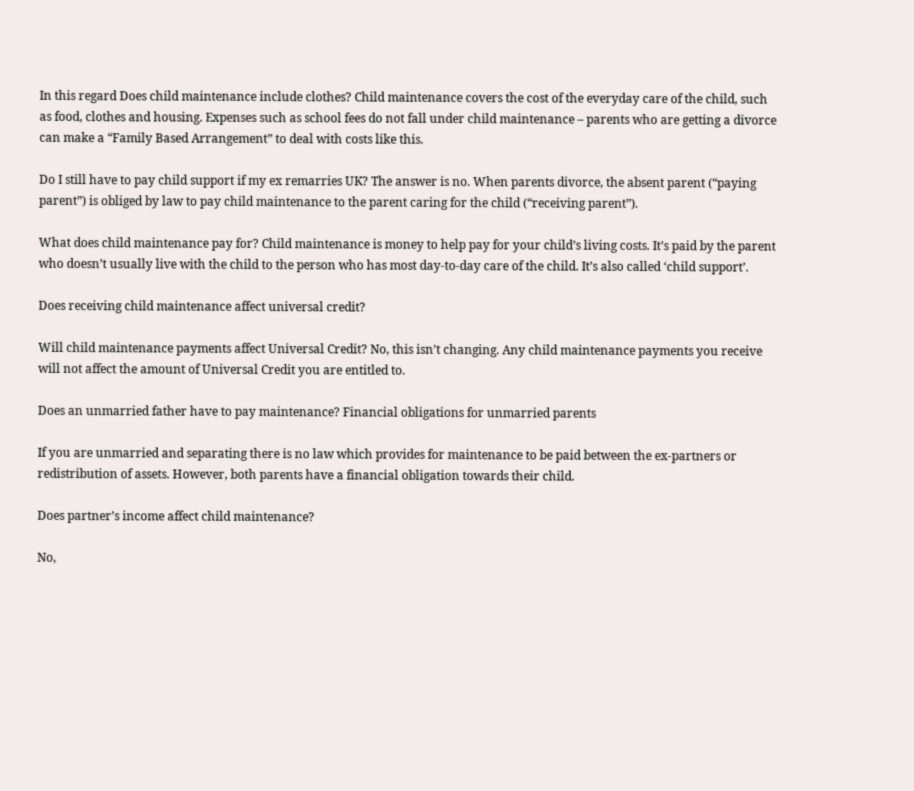In this regard Does child maintenance include clothes? Child maintenance covers the cost of the everyday care of the child, such as food, clothes and housing. Expenses such as school fees do not fall under child maintenance – parents who are getting a divorce can make a “Family Based Arrangement” to deal with costs like this.

Do I still have to pay child support if my ex remarries UK? The answer is no. When parents divorce, the absent parent (“paying parent”) is obliged by law to pay child maintenance to the parent caring for the child (“receiving parent”).

What does child maintenance pay for? Child maintenance is money to help pay for your child’s living costs. It’s paid by the parent who doesn’t usually live with the child to the person who has most day-to-day care of the child. It’s also called ‘child support’.

Does receiving child maintenance affect universal credit?

Will child maintenance payments affect Universal Credit? No, this isn’t changing. Any child maintenance payments you receive will not affect the amount of Universal Credit you are entitled to.

Does an unmarried father have to pay maintenance? Financial obligations for unmarried parents

If you are unmarried and separating there is no law which provides for maintenance to be paid between the ex-partners or redistribution of assets. However, both parents have a financial obligation towards their child.

Does partner’s income affect child maintenance?

No,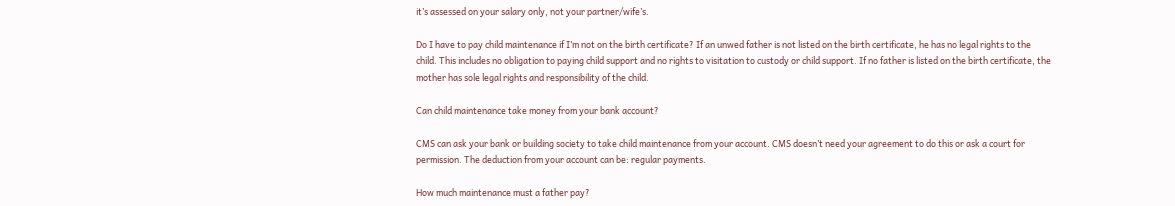it’s assessed on your salary only, not your partner/wife’s.

Do I have to pay child maintenance if I’m not on the birth certificate? If an unwed father is not listed on the birth certificate, he has no legal rights to the child. This includes no obligation to paying child support and no rights to visitation to custody or child support. If no father is listed on the birth certificate, the mother has sole legal rights and responsibility of the child.

Can child maintenance take money from your bank account?

CMS can ask your bank or building society to take child maintenance from your account. CMS doesn’t need your agreement to do this or ask a court for permission. The deduction from your account can be: regular payments.

How much maintenance must a father pay?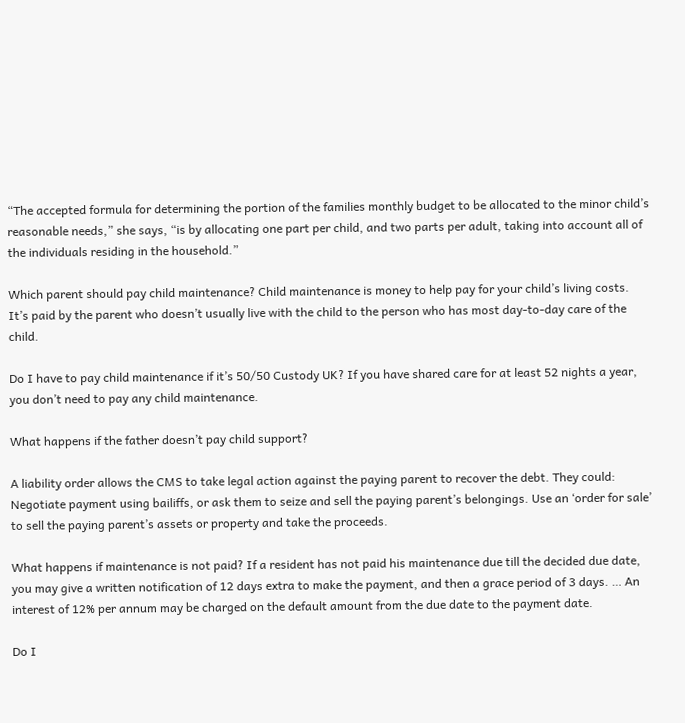“The accepted formula for determining the portion of the families monthly budget to be allocated to the minor child’s reasonable needs,” she says, “is by allocating one part per child, and two parts per adult, taking into account all of the individuals residing in the household.”

Which parent should pay child maintenance? Child maintenance is money to help pay for your child’s living costs. It’s paid by the parent who doesn’t usually live with the child to the person who has most day-to-day care of the child.

Do I have to pay child maintenance if it’s 50/50 Custody UK? If you have shared care for at least 52 nights a year, you don’t need to pay any child maintenance.

What happens if the father doesn’t pay child support?

A liability order allows the CMS to take legal action against the paying parent to recover the debt. They could: Negotiate payment using bailiffs, or ask them to seize and sell the paying parent’s belongings. Use an ‘order for sale’ to sell the paying parent’s assets or property and take the proceeds.

What happens if maintenance is not paid? If a resident has not paid his maintenance due till the decided due date, you may give a written notification of 12 days extra to make the payment, and then a grace period of 3 days. … An interest of 12% per annum may be charged on the default amount from the due date to the payment date.

Do I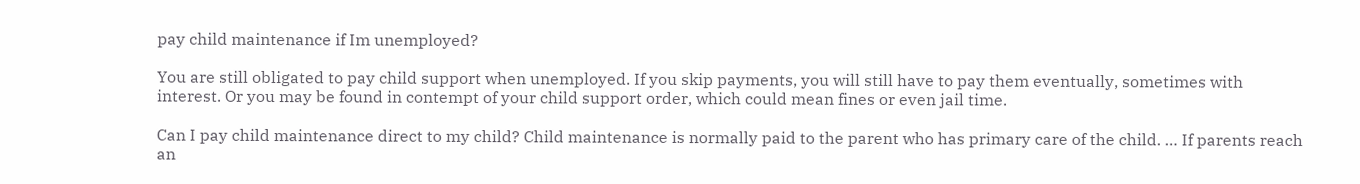pay child maintenance if Im unemployed?

You are still obligated to pay child support when unemployed. If you skip payments, you will still have to pay them eventually, sometimes with interest. Or you may be found in contempt of your child support order, which could mean fines or even jail time.

Can I pay child maintenance direct to my child? Child maintenance is normally paid to the parent who has primary care of the child. … If parents reach an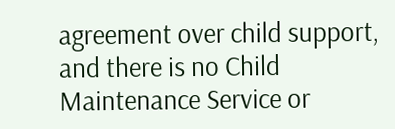agreement over child support, and there is no Child Maintenance Service or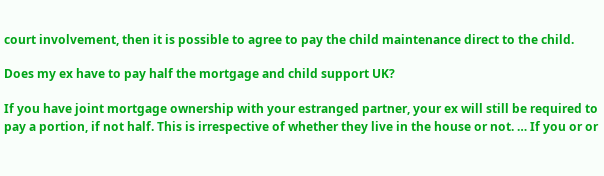court involvement, then it is possible to agree to pay the child maintenance direct to the child.

Does my ex have to pay half the mortgage and child support UK?

If you have joint mortgage ownership with your estranged partner, your ex will still be required to pay a portion, if not half. This is irrespective of whether they live in the house or not. … If you or or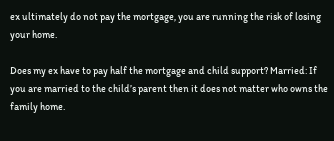ex ultimately do not pay the mortgage, you are running the risk of losing your home.

Does my ex have to pay half the mortgage and child support? Married: If you are married to the child’s parent then it does not matter who owns the family home.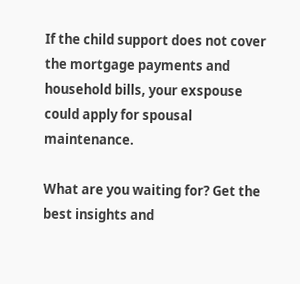If the child support does not cover the mortgage payments and household bills, your exspouse could apply for spousal maintenance.

What are you waiting for? Get the best insights and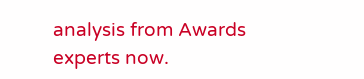analysis from Awards experts now.